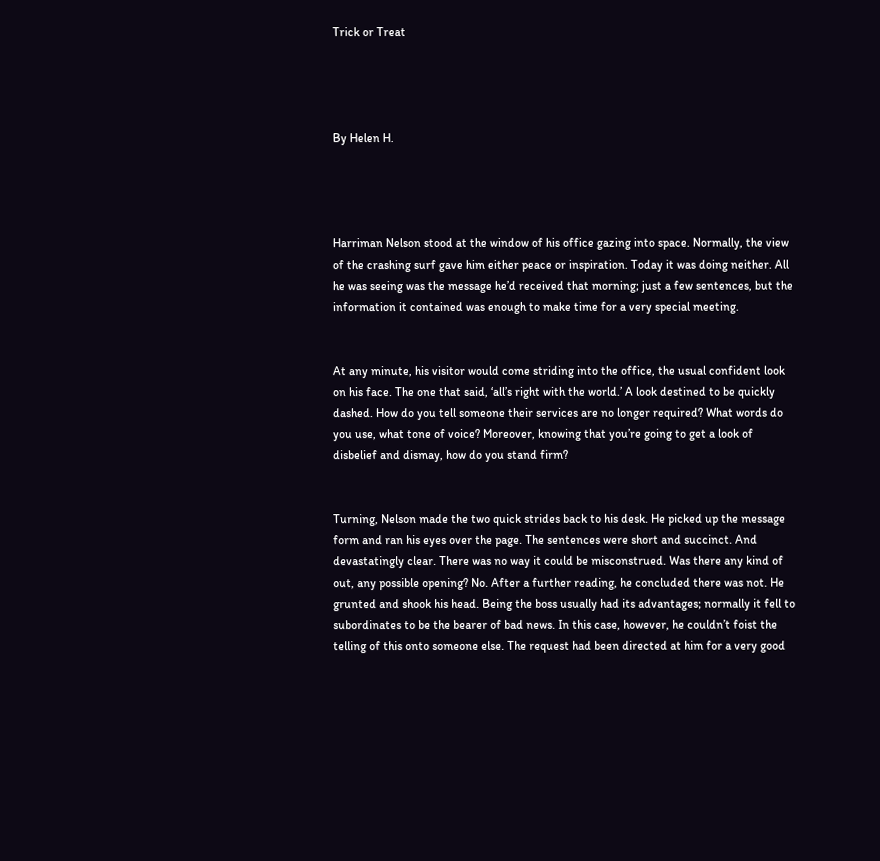Trick or Treat




By Helen H.




Harriman Nelson stood at the window of his office gazing into space. Normally, the view of the crashing surf gave him either peace or inspiration. Today it was doing neither. All he was seeing was the message he’d received that morning; just a few sentences, but the information it contained was enough to make time for a very special meeting.


At any minute, his visitor would come striding into the office, the usual confident look on his face. The one that said, ‘all’s right with the world.’ A look destined to be quickly dashed. How do you tell someone their services are no longer required? What words do you use, what tone of voice? Moreover, knowing that you’re going to get a look of disbelief and dismay, how do you stand firm?


Turning, Nelson made the two quick strides back to his desk. He picked up the message form and ran his eyes over the page. The sentences were short and succinct. And devastatingly clear. There was no way it could be misconstrued. Was there any kind of out, any possible opening? No. After a further reading, he concluded there was not. He grunted and shook his head. Being the boss usually had its advantages; normally it fell to subordinates to be the bearer of bad news. In this case, however, he couldn’t foist the telling of this onto someone else. The request had been directed at him for a very good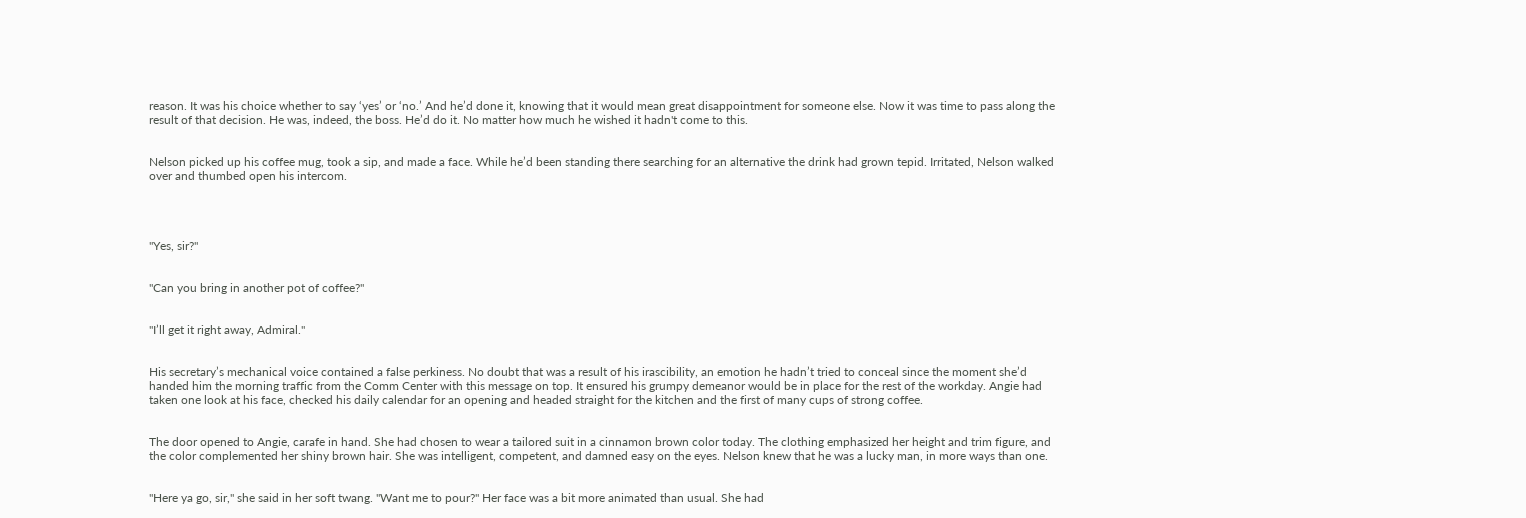reason. It was his choice whether to say ‘yes’ or ‘no.’ And he’d done it, knowing that it would mean great disappointment for someone else. Now it was time to pass along the result of that decision. He was, indeed, the boss. He’d do it. No matter how much he wished it hadn't come to this.


Nelson picked up his coffee mug, took a sip, and made a face. While he’d been standing there searching for an alternative the drink had grown tepid. Irritated, Nelson walked over and thumbed open his intercom.




"Yes, sir?"


"Can you bring in another pot of coffee?"


"I’ll get it right away, Admiral."


His secretary’s mechanical voice contained a false perkiness. No doubt that was a result of his irascibility, an emotion he hadn’t tried to conceal since the moment she’d handed him the morning traffic from the Comm Center with this message on top. It ensured his grumpy demeanor would be in place for the rest of the workday. Angie had taken one look at his face, checked his daily calendar for an opening and headed straight for the kitchen and the first of many cups of strong coffee.


The door opened to Angie, carafe in hand. She had chosen to wear a tailored suit in a cinnamon brown color today. The clothing emphasized her height and trim figure, and the color complemented her shiny brown hair. She was intelligent, competent, and damned easy on the eyes. Nelson knew that he was a lucky man, in more ways than one.


"Here ya go, sir," she said in her soft twang. "Want me to pour?" Her face was a bit more animated than usual. She had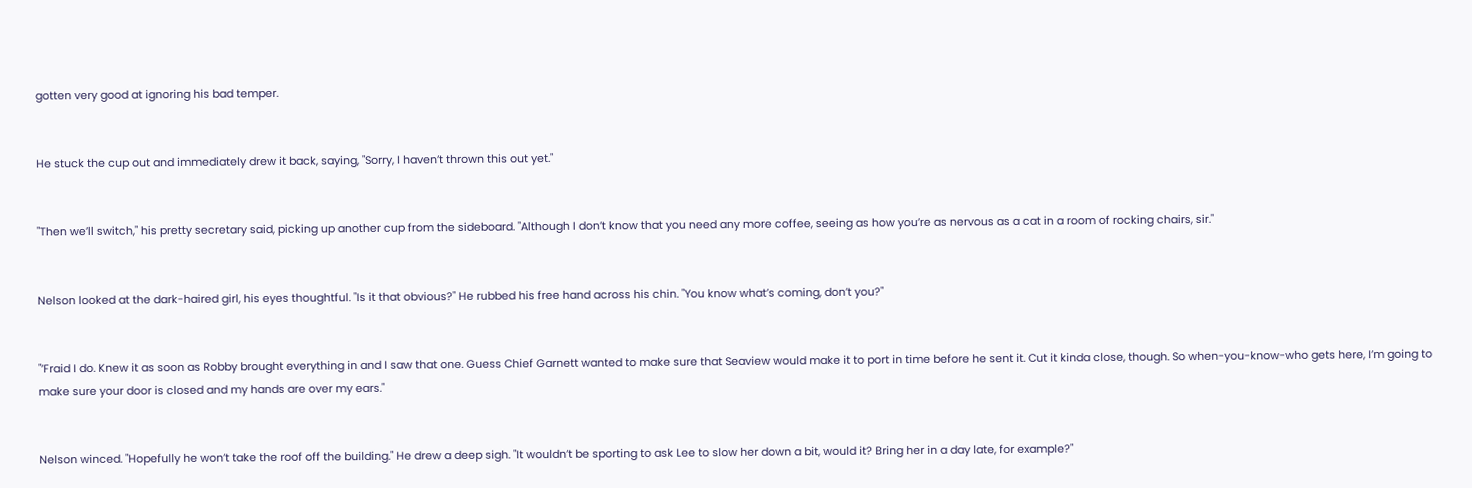gotten very good at ignoring his bad temper.


He stuck the cup out and immediately drew it back, saying, "Sorry, I haven’t thrown this out yet."


"Then we’ll switch," his pretty secretary said, picking up another cup from the sideboard. "Although I don’t know that you need any more coffee, seeing as how you’re as nervous as a cat in a room of rocking chairs, sir."


Nelson looked at the dark-haired girl, his eyes thoughtful. "Is it that obvious?" He rubbed his free hand across his chin. "You know what’s coming, don’t you?"


"’Fraid I do. Knew it as soon as Robby brought everything in and I saw that one. Guess Chief Garnett wanted to make sure that Seaview would make it to port in time before he sent it. Cut it kinda close, though. So when-you-know-who gets here, I’m going to make sure your door is closed and my hands are over my ears."


Nelson winced. "Hopefully he won’t take the roof off the building." He drew a deep sigh. "It wouldn’t be sporting to ask Lee to slow her down a bit, would it? Bring her in a day late, for example?"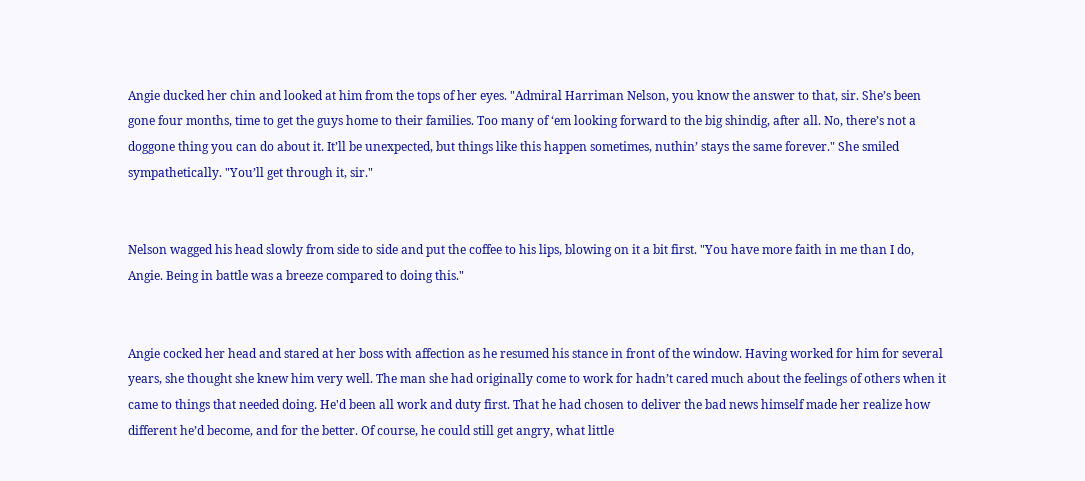Angie ducked her chin and looked at him from the tops of her eyes. "Admiral Harriman Nelson, you know the answer to that, sir. She’s been gone four months, time to get the guys home to their families. Too many of ‘em looking forward to the big shindig, after all. No, there’s not a doggone thing you can do about it. It’ll be unexpected, but things like this happen sometimes, nuthin’ stays the same forever." She smiled sympathetically. "You’ll get through it, sir."


Nelson wagged his head slowly from side to side and put the coffee to his lips, blowing on it a bit first. "You have more faith in me than I do, Angie. Being in battle was a breeze compared to doing this."


Angie cocked her head and stared at her boss with affection as he resumed his stance in front of the window. Having worked for him for several years, she thought she knew him very well. The man she had originally come to work for hadn’t cared much about the feelings of others when it came to things that needed doing. He'd been all work and duty first. That he had chosen to deliver the bad news himself made her realize how different he’d become, and for the better. Of course, he could still get angry, what little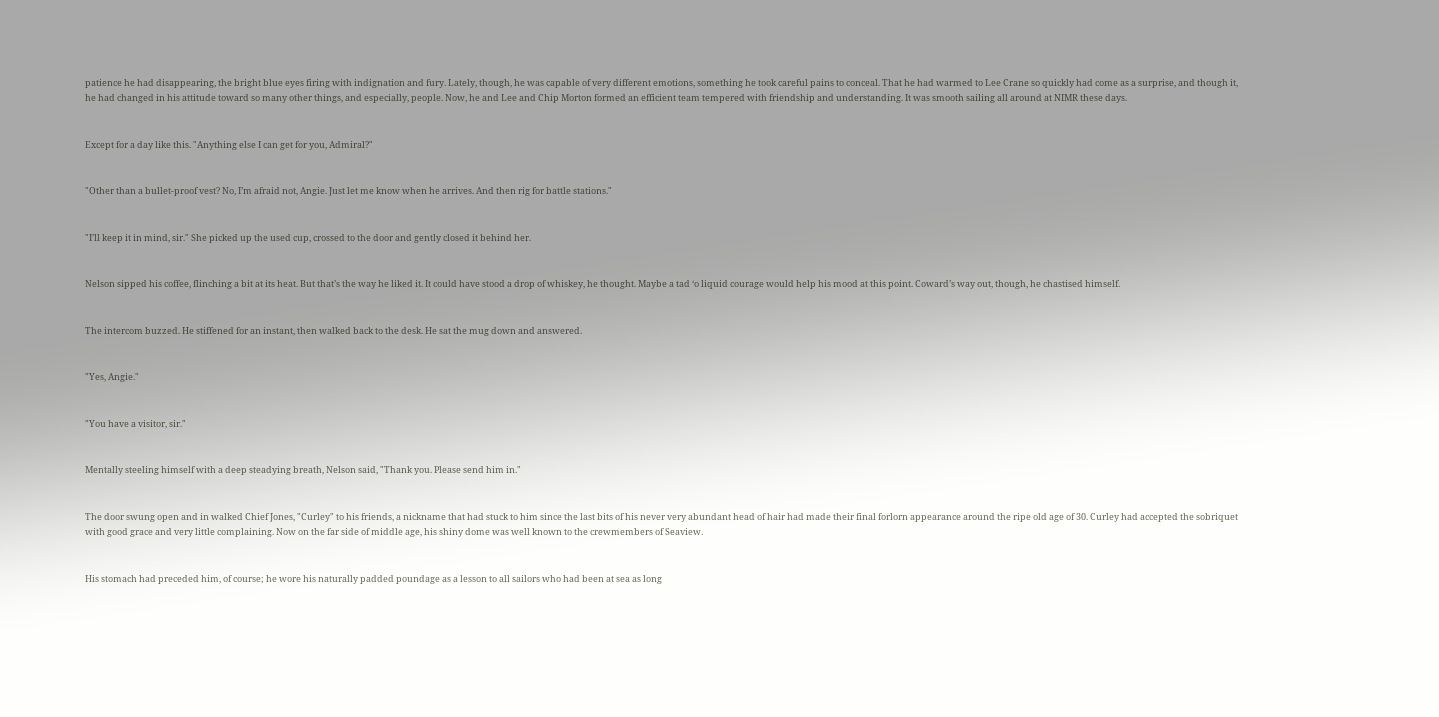patience he had disappearing, the bright blue eyes firing with indignation and fury. Lately, though, he was capable of very different emotions, something he took careful pains to conceal. That he had warmed to Lee Crane so quickly had come as a surprise, and though it, he had changed in his attitude toward so many other things, and especially, people. Now, he and Lee and Chip Morton formed an efficient team tempered with friendship and understanding. It was smooth sailing all around at NIMR these days.


Except for a day like this. "Anything else I can get for you, Admiral?"


"Other than a bullet-proof vest? No, I’m afraid not, Angie. Just let me know when he arrives. And then rig for battle stations."


"I’ll keep it in mind, sir." She picked up the used cup, crossed to the door and gently closed it behind her.


Nelson sipped his coffee, flinching a bit at its heat. But that’s the way he liked it. It could have stood a drop of whiskey, he thought. Maybe a tad ‘o liquid courage would help his mood at this point. Coward’s way out, though, he chastised himself.


The intercom buzzed. He stiffened for an instant, then walked back to the desk. He sat the mug down and answered.


"Yes, Angie."


"You have a visitor, sir."


Mentally steeling himself with a deep steadying breath, Nelson said, "Thank you. Please send him in."


The door swung open and in walked Chief Jones, "Curley" to his friends, a nickname that had stuck to him since the last bits of his never very abundant head of hair had made their final forlorn appearance around the ripe old age of 30. Curley had accepted the sobriquet with good grace and very little complaining. Now on the far side of middle age, his shiny dome was well known to the crewmembers of Seaview.


His stomach had preceded him, of course; he wore his naturally padded poundage as a lesson to all sailors who had been at sea as long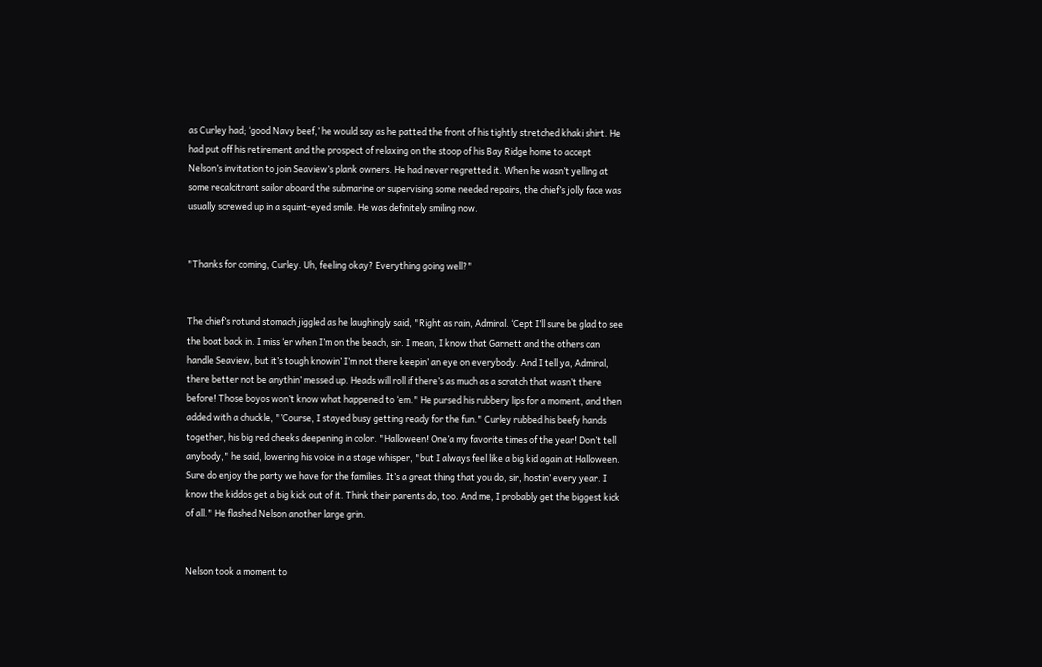as Curley had; ‘good Navy beef,’ he would say as he patted the front of his tightly stretched khaki shirt. He had put off his retirement and the prospect of relaxing on the stoop of his Bay Ridge home to accept Nelson’s invitation to join Seaview’s plank owners. He had never regretted it. When he wasn’t yelling at some recalcitrant sailor aboard the submarine or supervising some needed repairs, the chief’s jolly face was usually screwed up in a squint-eyed smile. He was definitely smiling now.


"Thanks for coming, Curley. Uh, feeling okay? Everything going well?"


The chief’s rotund stomach jiggled as he laughingly said, "Right as rain, Admiral. ‘Cept I’ll sure be glad to see the boat back in. I miss ‘er when I’m on the beach, sir. I mean, I know that Garnett and the others can handle Seaview, but it’s tough knowin’ I’m not there keepin’ an eye on everybody. And I tell ya, Admiral, there better not be anythin’ messed up. Heads will roll if there’s as much as a scratch that wasn’t there before! Those boyos won’t know what happened to ‘em." He pursed his rubbery lips for a moment, and then added with a chuckle, "’Course, I stayed busy getting ready for the fun." Curley rubbed his beefy hands together, his big red cheeks deepening in color. "Halloween! One’a my favorite times of the year! Don’t tell anybody," he said, lowering his voice in a stage whisper, "but I always feel like a big kid again at Halloween. Sure do enjoy the party we have for the families. It’s a great thing that you do, sir, hostin’ every year. I know the kiddos get a big kick out of it. Think their parents do, too. And me, I probably get the biggest kick of all." He flashed Nelson another large grin.


Nelson took a moment to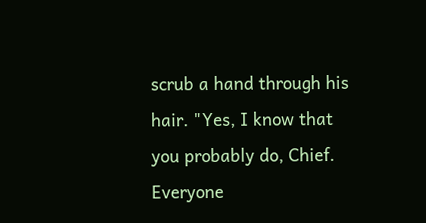scrub a hand through his hair. "Yes, I know that you probably do, Chief. Everyone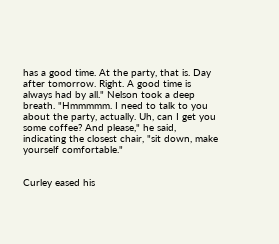has a good time. At the party, that is. Day after tomorrow. Right. A good time is always had by all." Nelson took a deep breath. "Hmmmmm. I need to talk to you about the party, actually. Uh, can I get you some coffee? And please," he said, indicating the closest chair, "sit down, make yourself comfortable."


Curley eased his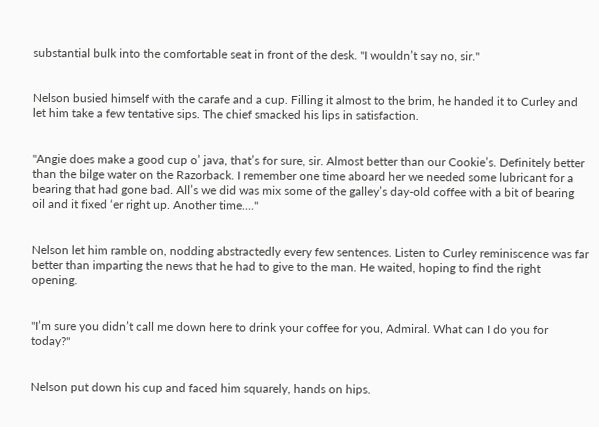substantial bulk into the comfortable seat in front of the desk. "I wouldn’t say no, sir."


Nelson busied himself with the carafe and a cup. Filling it almost to the brim, he handed it to Curley and let him take a few tentative sips. The chief smacked his lips in satisfaction.


"Angie does make a good cup o’ java, that’s for sure, sir. Almost better than our Cookie’s. Definitely better than the bilge water on the Razorback. I remember one time aboard her we needed some lubricant for a bearing that had gone bad. All’s we did was mix some of the galley’s day-old coffee with a bit of bearing oil and it fixed ‘er right up. Another time...."


Nelson let him ramble on, nodding abstractedly every few sentences. Listen to Curley reminiscence was far better than imparting the news that he had to give to the man. He waited, hoping to find the right opening.


"I’m sure you didn’t call me down here to drink your coffee for you, Admiral. What can I do you for today?"


Nelson put down his cup and faced him squarely, hands on hips.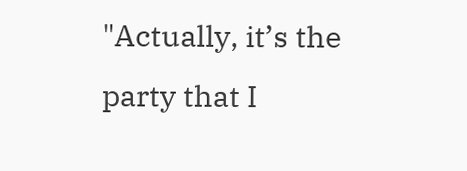"Actually, it’s the party that I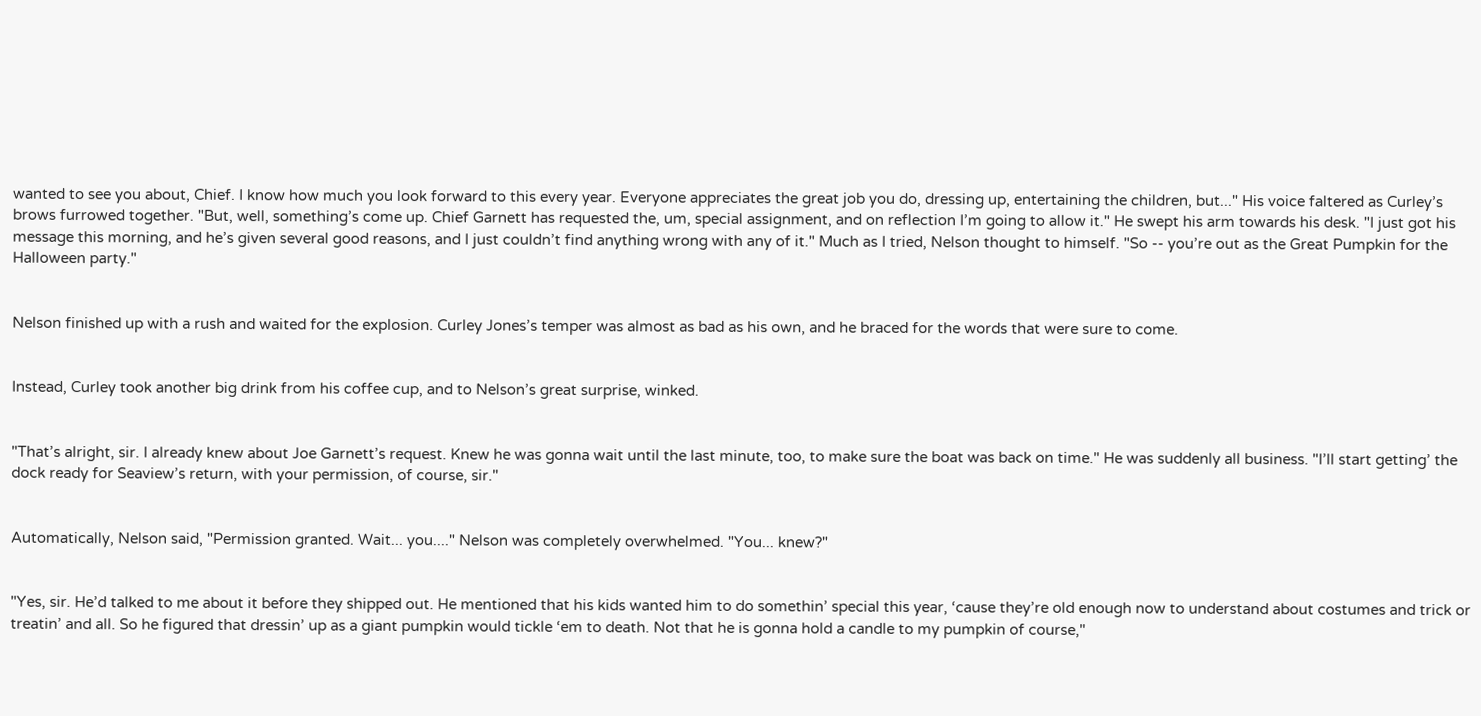wanted to see you about, Chief. I know how much you look forward to this every year. Everyone appreciates the great job you do, dressing up, entertaining the children, but..." His voice faltered as Curley’s brows furrowed together. "But, well, something’s come up. Chief Garnett has requested the, um, special assignment, and on reflection I’m going to allow it." He swept his arm towards his desk. "I just got his message this morning, and he’s given several good reasons, and I just couldn’t find anything wrong with any of it." Much as I tried, Nelson thought to himself. "So -- you’re out as the Great Pumpkin for the Halloween party."


Nelson finished up with a rush and waited for the explosion. Curley Jones’s temper was almost as bad as his own, and he braced for the words that were sure to come.


Instead, Curley took another big drink from his coffee cup, and to Nelson’s great surprise, winked.


"That’s alright, sir. I already knew about Joe Garnett’s request. Knew he was gonna wait until the last minute, too, to make sure the boat was back on time." He was suddenly all business. "I’ll start getting’ the dock ready for Seaview’s return, with your permission, of course, sir."


Automatically, Nelson said, "Permission granted. Wait... you...." Nelson was completely overwhelmed. "You... knew?"


"Yes, sir. He’d talked to me about it before they shipped out. He mentioned that his kids wanted him to do somethin’ special this year, ‘cause they’re old enough now to understand about costumes and trick or treatin’ and all. So he figured that dressin’ up as a giant pumpkin would tickle ‘em to death. Not that he is gonna hold a candle to my pumpkin of course,"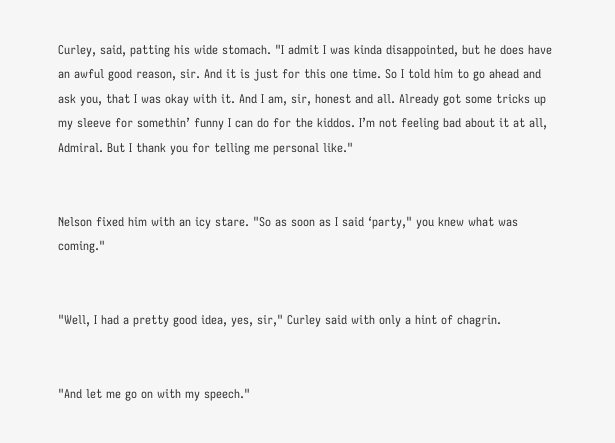Curley, said, patting his wide stomach. "I admit I was kinda disappointed, but he does have an awful good reason, sir. And it is just for this one time. So I told him to go ahead and ask you, that I was okay with it. And I am, sir, honest and all. Already got some tricks up my sleeve for somethin’ funny I can do for the kiddos. I’m not feeling bad about it at all, Admiral. But I thank you for telling me personal like."


Nelson fixed him with an icy stare. "So as soon as I said ‘party," you knew what was coming."


"Well, I had a pretty good idea, yes, sir," Curley said with only a hint of chagrin.


"And let me go on with my speech."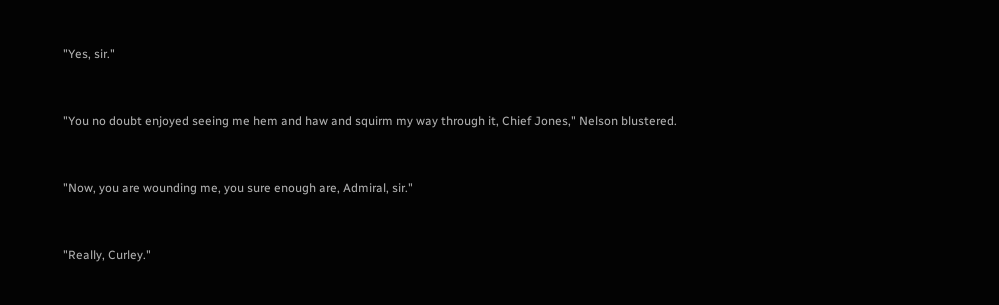"Yes, sir."


"You no doubt enjoyed seeing me hem and haw and squirm my way through it, Chief Jones," Nelson blustered.


"Now, you are wounding me, you sure enough are, Admiral, sir."


"Really, Curley."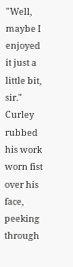"Well, maybe I enjoyed it just a little bit, sir." Curley rubbed his work worn fist over his face, peeking through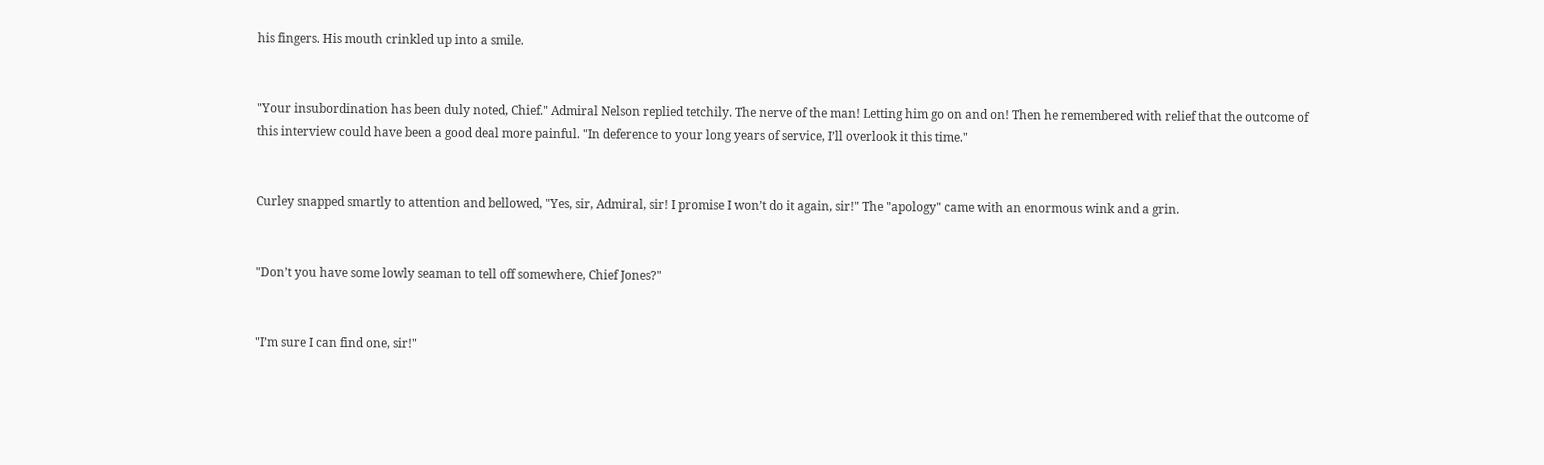his fingers. His mouth crinkled up into a smile.


"Your insubordination has been duly noted, Chief." Admiral Nelson replied tetchily. The nerve of the man! Letting him go on and on! Then he remembered with relief that the outcome of this interview could have been a good deal more painful. "In deference to your long years of service, I’ll overlook it this time."


Curley snapped smartly to attention and bellowed, "Yes, sir, Admiral, sir! I promise I won’t do it again, sir!" The "apology" came with an enormous wink and a grin.


"Don’t you have some lowly seaman to tell off somewhere, Chief Jones?"


"I’m sure I can find one, sir!"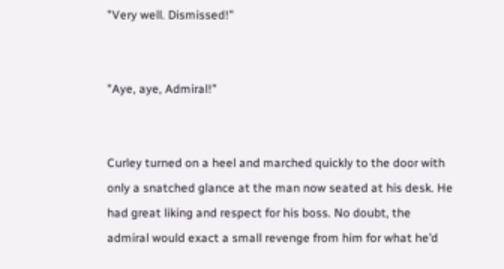"Very well. Dismissed!"


"Aye, aye, Admiral!"


Curley turned on a heel and marched quickly to the door with only a snatched glance at the man now seated at his desk. He had great liking and respect for his boss. No doubt, the admiral would exact a small revenge from him for what he’d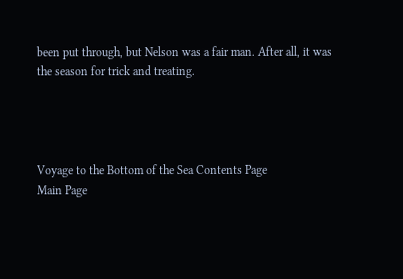been put through, but Nelson was a fair man. After all, it was the season for trick and treating.




Voyage to the Bottom of the Sea Contents Page
Main Page